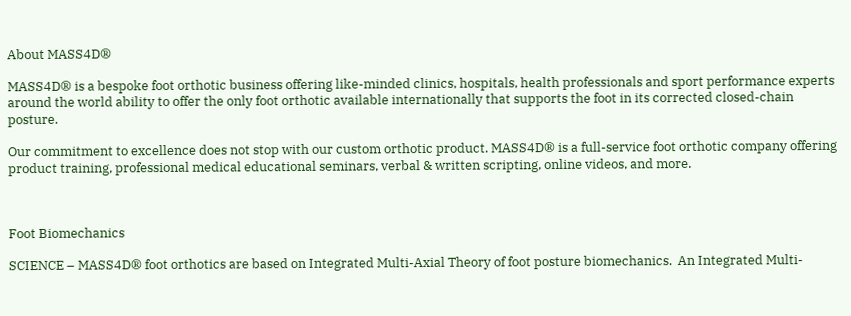About MASS4D®

MASS4D® is a bespoke foot orthotic business offering like-minded clinics, hospitals, health professionals and sport performance experts around the world ability to offer the only foot orthotic available internationally that supports the foot in its corrected closed-chain posture.

Our commitment to excellence does not stop with our custom orthotic product. MASS4D® is a full-service foot orthotic company offering product training, professional medical educational seminars, verbal & written scripting, online videos, and more.



Foot Biomechanics

SCIENCE – MASS4D® foot orthotics are based on Integrated Multi-Axial Theory of foot posture biomechanics.  An Integrated Multi-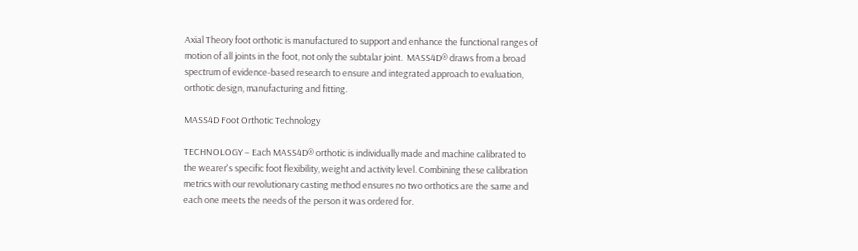Axial Theory foot orthotic is manufactured to support and enhance the functional ranges of motion of all joints in the foot, not only the subtalar joint.  MASS4D® draws from a broad spectrum of evidence-based research to ensure and integrated approach to evaluation, orthotic design, manufacturing and fitting.

MASS4D Foot Orthotic Technology

TECHNOLOGY – Each MASS4D® orthotic is individually made and machine calibrated to the wearer's specific foot flexibility, weight and activity level. Combining these calibration metrics with our revolutionary casting method ensures no two orthotics are the same and each one meets the needs of the person it was ordered for.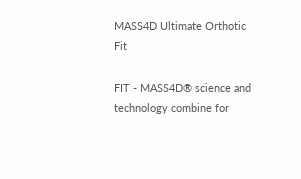MASS4D Ultimate Orthotic Fit

FIT - MASS4D® science and technology combine for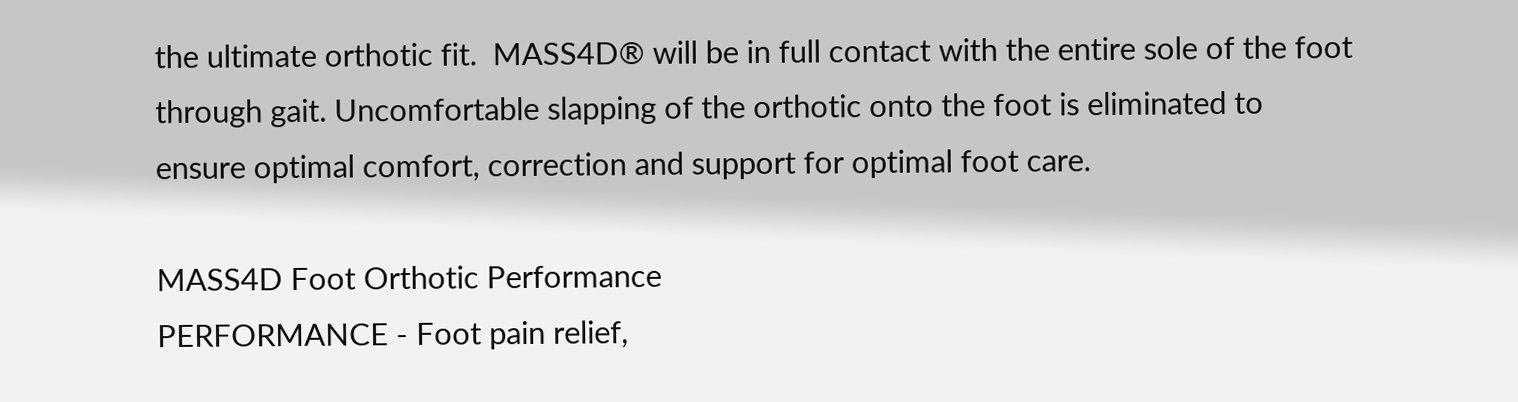the ultimate orthotic fit.  MASS4D® will be in full contact with the entire sole of the foot through gait. Uncomfortable slapping of the orthotic onto the foot is eliminated to ensure optimal comfort, correction and support for optimal foot care.

MASS4D Foot Orthotic Performance
PERFORMANCE - Foot pain relief,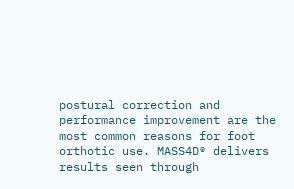postural correction and performance improvement are the most common reasons for foot orthotic use. MASS4D® delivers results seen through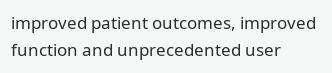improved patient outcomes, improved function and unprecedented user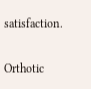satisfaction.

Orthotic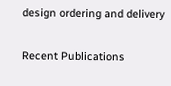design ordering and delivery

Recent Publications